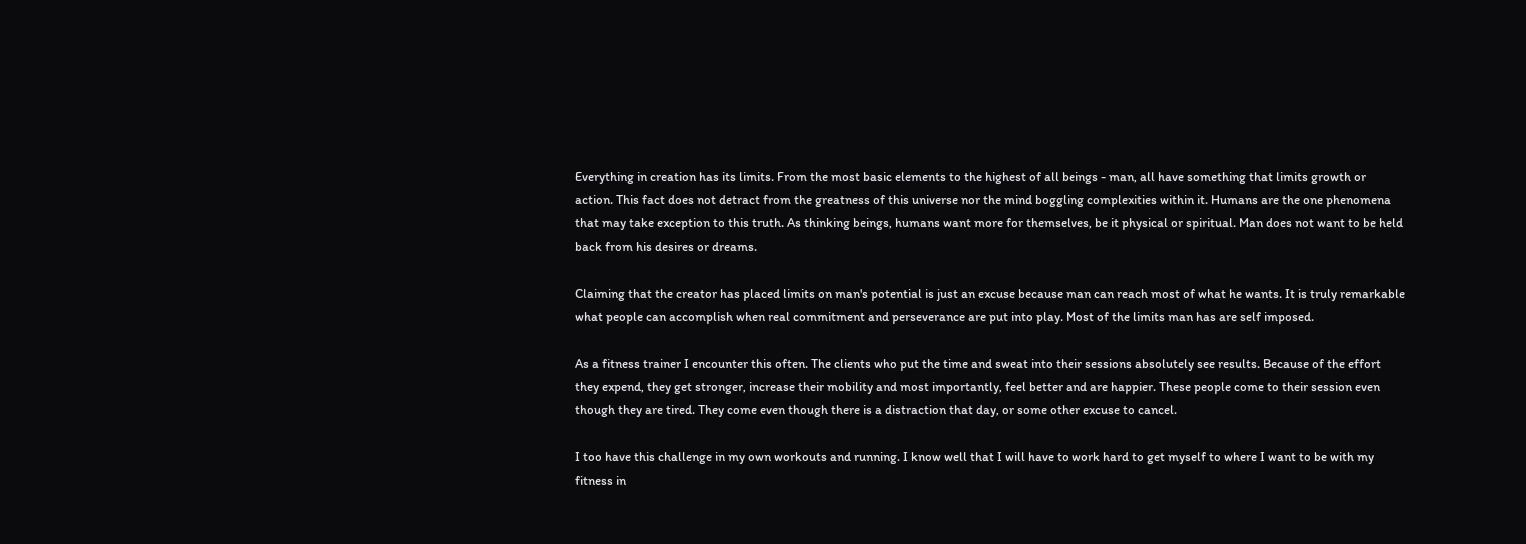Everything in creation has its limits. From the most basic elements to the highest of all beings - man, all have something that limits growth or action. This fact does not detract from the greatness of this universe nor the mind boggling complexities within it. Humans are the one phenomena that may take exception to this truth. As thinking beings, humans want more for themselves, be it physical or spiritual. Man does not want to be held back from his desires or dreams.

Claiming that the creator has placed limits on man's potential is just an excuse because man can reach most of what he wants. It is truly remarkable what people can accomplish when real commitment and perseverance are put into play. Most of the limits man has are self imposed.

As a fitness trainer I encounter this often. The clients who put the time and sweat into their sessions absolutely see results. Because of the effort they expend, they get stronger, increase their mobility and most importantly, feel better and are happier. These people come to their session even though they are tired. They come even though there is a distraction that day, or some other excuse to cancel.

I too have this challenge in my own workouts and running. I know well that I will have to work hard to get myself to where I want to be with my fitness in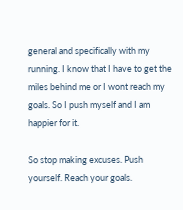general and specifically with my running. I know that I have to get the miles behind me or I wont reach my goals. So I push myself and I am happier for it.

So stop making excuses. Push yourself. Reach your goals.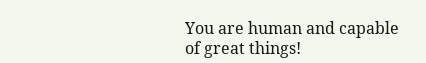You are human and capable of great things!